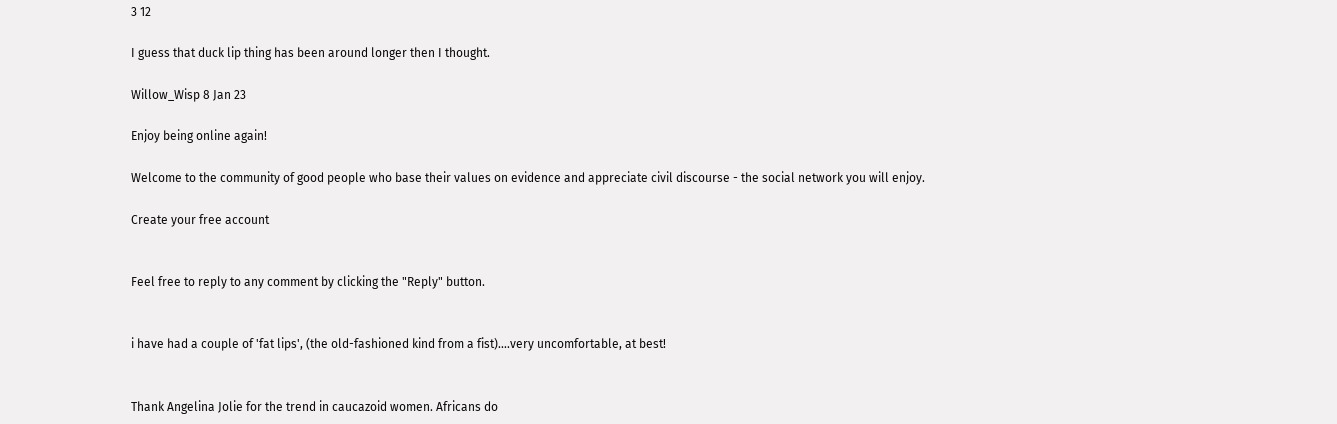3 12

I guess that duck lip thing has been around longer then I thought.

Willow_Wisp 8 Jan 23

Enjoy being online again!

Welcome to the community of good people who base their values on evidence and appreciate civil discourse - the social network you will enjoy.

Create your free account


Feel free to reply to any comment by clicking the "Reply" button.


i have had a couple of 'fat lips', (the old-fashioned kind from a fist)....very uncomfortable, at best!


Thank Angelina Jolie for the trend in caucazoid women. Africans do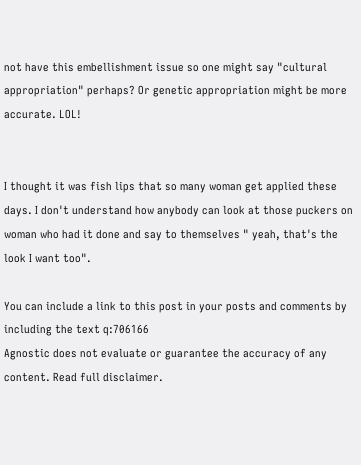not have this embellishment issue so one might say "cultural appropriation" perhaps? Or genetic appropriation might be more accurate. LOL!


I thought it was fish lips that so many woman get applied these days. I don't understand how anybody can look at those puckers on woman who had it done and say to themselves " yeah, that's the look I want too".

You can include a link to this post in your posts and comments by including the text q:706166
Agnostic does not evaluate or guarantee the accuracy of any content. Read full disclaimer.